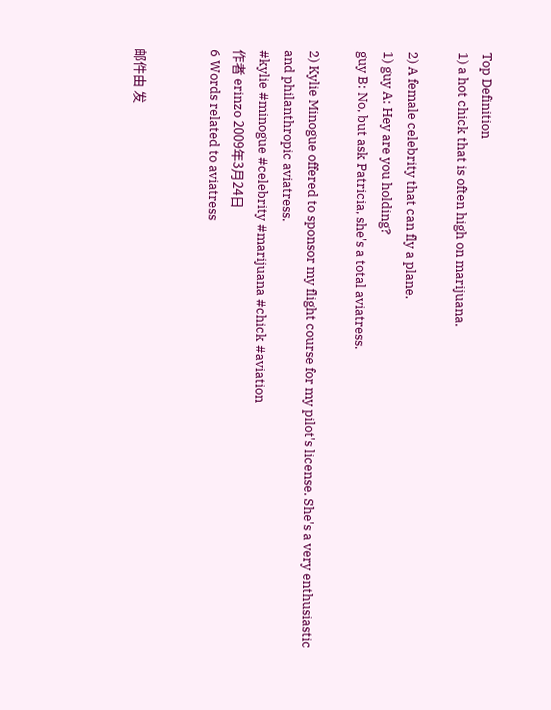Top Definition
1) a hot chick that is often high on marijuana.

2) A female celebrity that can fly a plane.
1) guy A: Hey are you holding?
guy B: No, but ask Patricia, she's a total aviatress.

2) Kylie Minogue offered to sponsor my flight course for my pilot's license. She's a very enthusiastic and philanthropic aviatress.
#kylie #minogue #celebrity #marijuana #chick #aviation
作者 erinzo 2009年3月24日
6 Words related to aviatress


邮件由 发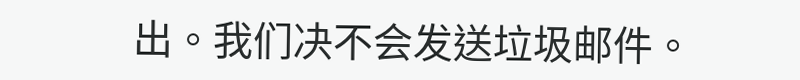出。我们决不会发送垃圾邮件。